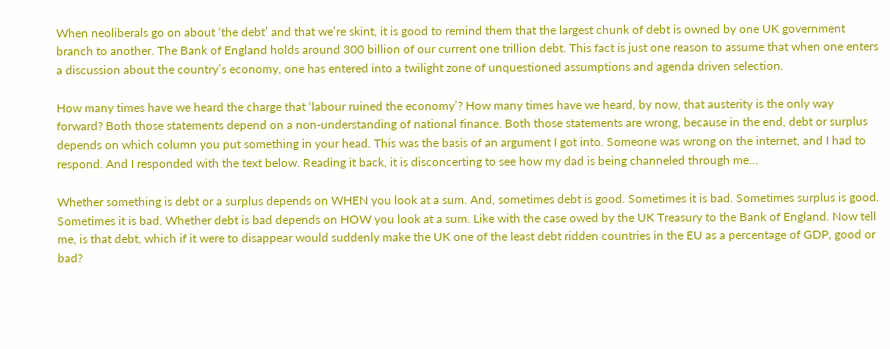When neoliberals go on about ‘the debt’ and that we’re skint, it is good to remind them that the largest chunk of debt is owned by one UK government branch to another. The Bank of England holds around 300 billion of our current one trillion debt. This fact is just one reason to assume that when one enters a discussion about the country’s economy, one has entered into a twilight zone of unquestioned assumptions and agenda driven selection.

How many times have we heard the charge that ‘labour ruined the economy’? How many times have we heard, by now, that austerity is the only way forward? Both those statements depend on a non-understanding of national finance. Both those statements are wrong, because in the end, debt or surplus depends on which column you put something in your head. This was the basis of an argument I got into. Someone was wrong on the internet, and I had to respond. And I responded with the text below. Reading it back, it is disconcerting to see how my dad is being channeled through me…

Whether something is debt or a surplus depends on WHEN you look at a sum. And, sometimes debt is good. Sometimes it is bad. Sometimes surplus is good. Sometimes it is bad. Whether debt is bad depends on HOW you look at a sum. Like with the case owed by the UK Treasury to the Bank of England. Now tell me, is that debt, which if it were to disappear would suddenly make the UK one of the least debt ridden countries in the EU as a percentage of GDP, good or bad?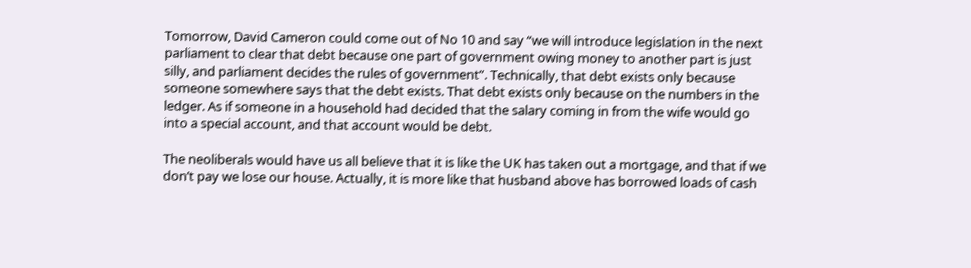Tomorrow, David Cameron could come out of No 10 and say “we will introduce legislation in the next parliament to clear that debt because one part of government owing money to another part is just silly, and parliament decides the rules of government”. Technically, that debt exists only because someone somewhere says that the debt exists. That debt exists only because on the numbers in the ledger. As if someone in a household had decided that the salary coming in from the wife would go into a special account, and that account would be debt.

The neoliberals would have us all believe that it is like the UK has taken out a mortgage, and that if we don’t pay we lose our house. Actually, it is more like that husband above has borrowed loads of cash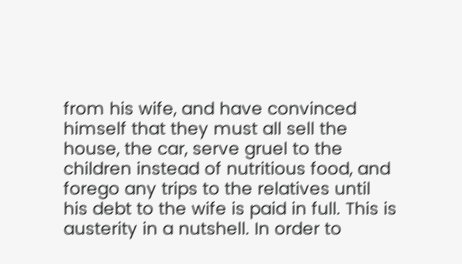from his wife, and have convinced himself that they must all sell the house, the car, serve gruel to the children instead of nutritious food, and forego any trips to the relatives until his debt to the wife is paid in full. This is austerity in a nutshell. In order to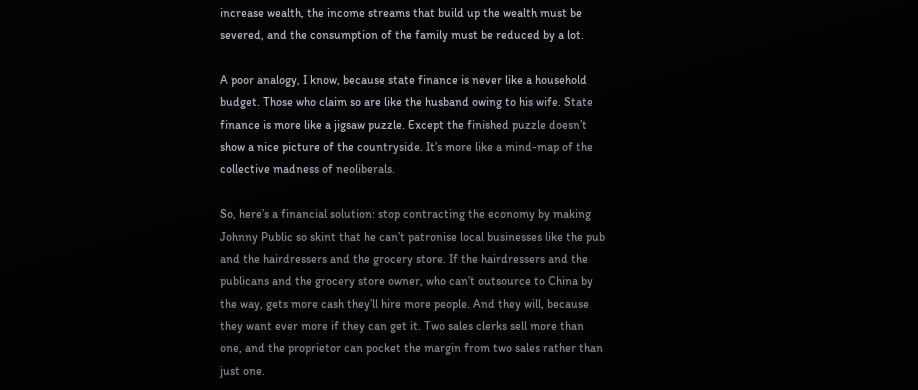increase wealth, the income streams that build up the wealth must be severed, and the consumption of the family must be reduced by a lot.

A poor analogy, I know, because state finance is never like a household budget. Those who claim so are like the husband owing to his wife. State finance is more like a jigsaw puzzle. Except the finished puzzle doesn’t show a nice picture of the countryside. It’s more like a mind-map of the collective madness of neoliberals.

So, here’s a financial solution: stop contracting the economy by making Johnny Public so skint that he can’t patronise local businesses like the pub and the hairdressers and the grocery store. If the hairdressers and the publicans and the grocery store owner, who can’t outsource to China by the way, gets more cash they’ll hire more people. And they will, because they want ever more if they can get it. Two sales clerks sell more than one, and the proprietor can pocket the margin from two sales rather than just one.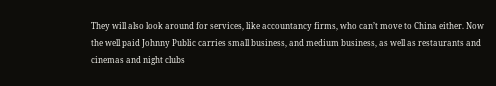They will also look around for services, like accountancy firms, who can’t move to China either. Now the well paid Johnny Public carries small business, and medium business, as well as restaurants and cinemas and night clubs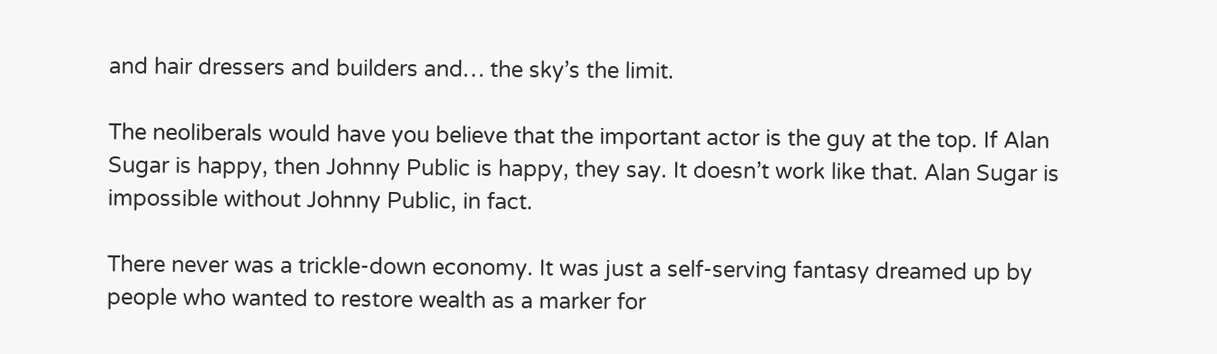and hair dressers and builders and… the sky’s the limit.

The neoliberals would have you believe that the important actor is the guy at the top. If Alan Sugar is happy, then Johnny Public is happy, they say. It doesn’t work like that. Alan Sugar is impossible without Johnny Public, in fact.

There never was a trickle-down economy. It was just a self-serving fantasy dreamed up by people who wanted to restore wealth as a marker for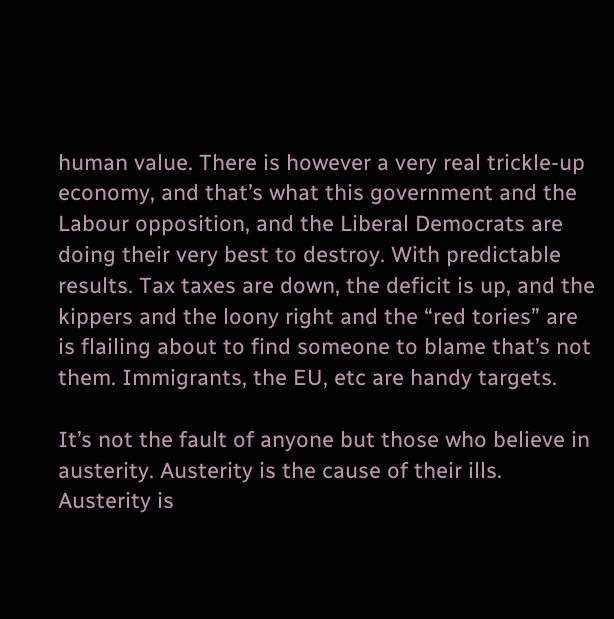human value. There is however a very real trickle-up economy, and that’s what this government and the Labour opposition, and the Liberal Democrats are doing their very best to destroy. With predictable results. Tax taxes are down, the deficit is up, and the kippers and the loony right and the “red tories” are is flailing about to find someone to blame that’s not them. Immigrants, the EU, etc are handy targets.

It’s not the fault of anyone but those who believe in austerity. Austerity is the cause of their ills. Austerity is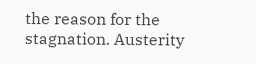the reason for the stagnation. Austerity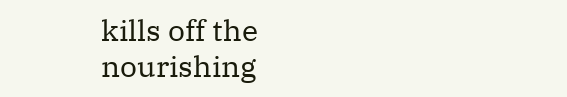kills off the nourishing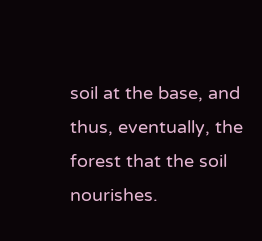soil at the base, and thus, eventually, the forest that the soil nourishes.